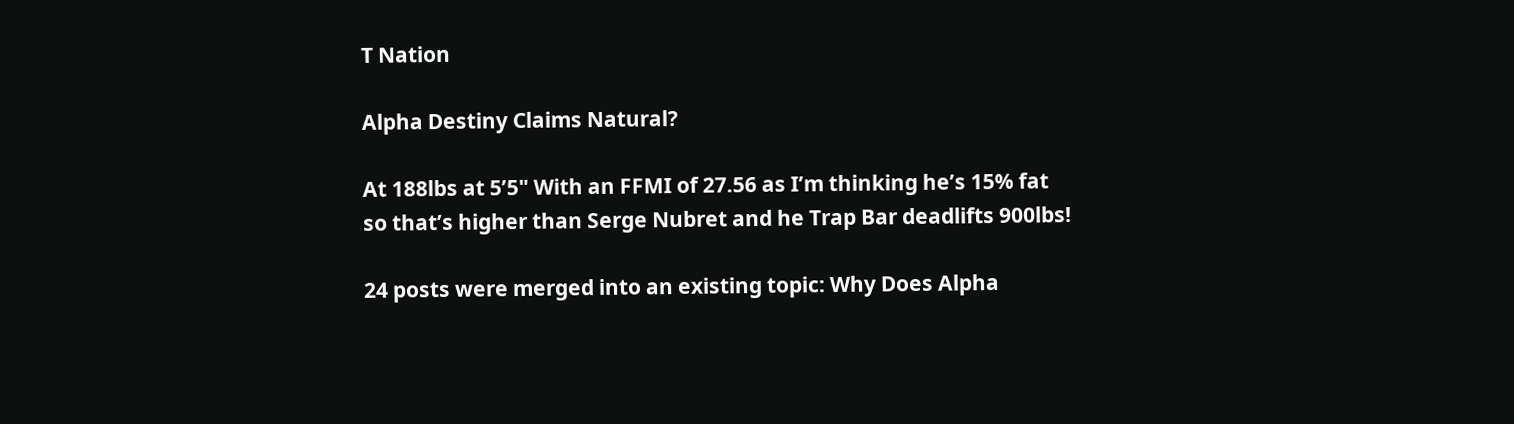T Nation

Alpha Destiny Claims Natural?

At 188lbs at 5’5" With an FFMI of 27.56 as I’m thinking he’s 15% fat so that’s higher than Serge Nubret and he Trap Bar deadlifts 900lbs!

24 posts were merged into an existing topic: Why Does Alpha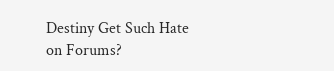Destiny Get Such Hate on Forums?